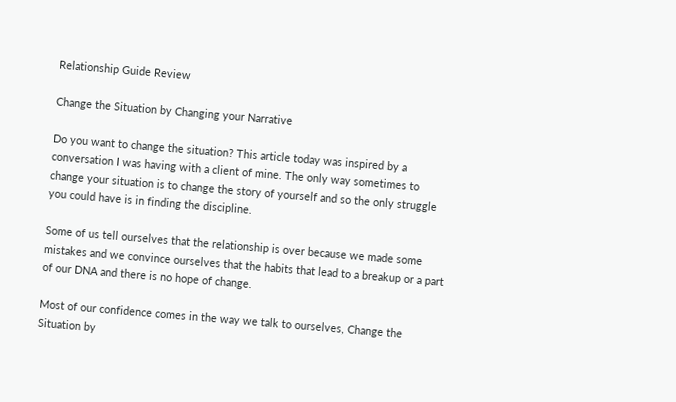Relationship Guide Review

Change the Situation by Changing your Narrative

Do you want to change the situation? This article today was inspired by a conversation I was having with a client of mine. The only way sometimes to change your situation is to change the story of yourself and so the only struggle you could have is in finding the discipline.

Some of us tell ourselves that the relationship is over because we made some mistakes and we convince ourselves that the habits that lead to a breakup or a part of our DNA and there is no hope of change.

Most of our confidence comes in the way we talk to ourselves, Change the Situation by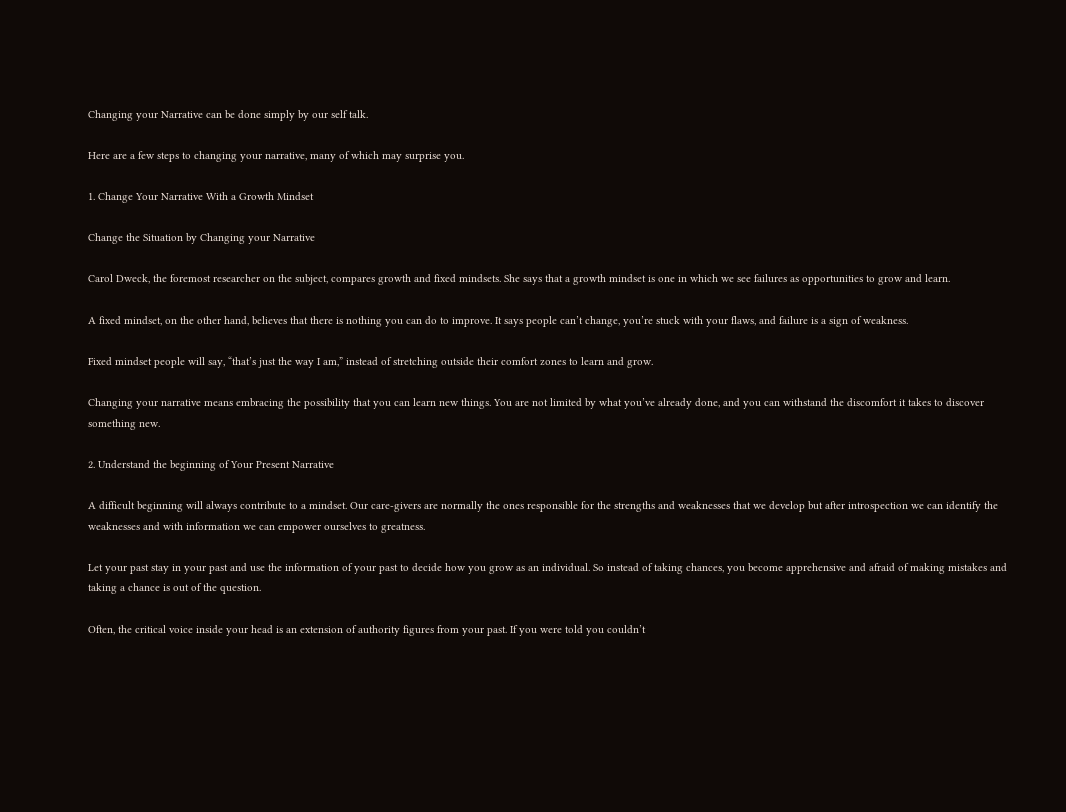Changing your Narrative can be done simply by our self talk.

Here are a few steps to changing your narrative, many of which may surprise you.

1. Change Your Narrative With a Growth Mindset

Change the Situation by Changing your Narrative

Carol Dweck, the foremost researcher on the subject, compares growth and fixed mindsets. She says that a growth mindset is one in which we see failures as opportunities to grow and learn.

A fixed mindset, on the other hand, believes that there is nothing you can do to improve. It says people can’t change, you’re stuck with your flaws, and failure is a sign of weakness.

Fixed mindset people will say, “that’s just the way I am,” instead of stretching outside their comfort zones to learn and grow.

Changing your narrative means embracing the possibility that you can learn new things. You are not limited by what you’ve already done, and you can withstand the discomfort it takes to discover something new.

2. Understand the beginning of Your Present Narrative

A difficult beginning will always contribute to a mindset. Our care-givers are normally the ones responsible for the strengths and weaknesses that we develop but after introspection we can identify the weaknesses and with information we can empower ourselves to greatness.

Let your past stay in your past and use the information of your past to decide how you grow as an individual. So instead of taking chances, you become apprehensive and afraid of making mistakes and taking a chance is out of the question.

Often, the critical voice inside your head is an extension of authority figures from your past. If you were told you couldn’t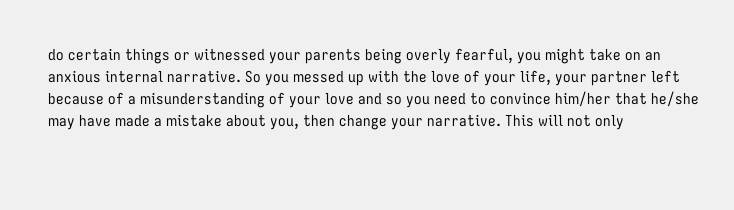do certain things or witnessed your parents being overly fearful, you might take on an anxious internal narrative. So you messed up with the love of your life, your partner left because of a misunderstanding of your love and so you need to convince him/her that he/she may have made a mistake about you, then change your narrative. This will not only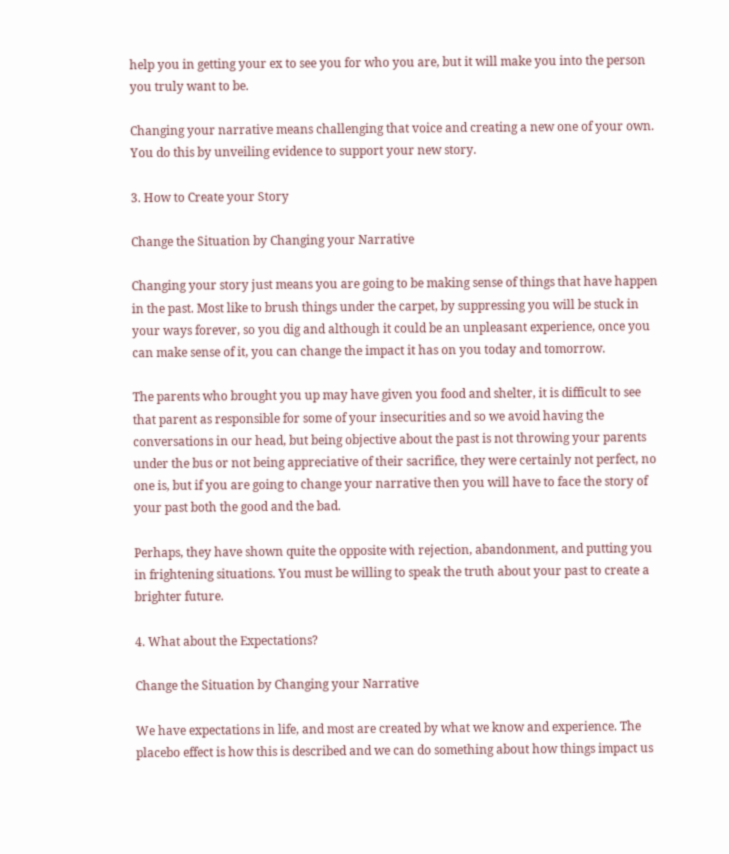help you in getting your ex to see you for who you are, but it will make you into the person you truly want to be.

Changing your narrative means challenging that voice and creating a new one of your own. You do this by unveiling evidence to support your new story.

3. How to Create your Story

Change the Situation by Changing your Narrative

Changing your story just means you are going to be making sense of things that have happen in the past. Most like to brush things under the carpet, by suppressing you will be stuck in your ways forever, so you dig and although it could be an unpleasant experience, once you can make sense of it, you can change the impact it has on you today and tomorrow.

The parents who brought you up may have given you food and shelter, it is difficult to see that parent as responsible for some of your insecurities and so we avoid having the conversations in our head, but being objective about the past is not throwing your parents under the bus or not being appreciative of their sacrifice, they were certainly not perfect, no one is, but if you are going to change your narrative then you will have to face the story of your past both the good and the bad.

Perhaps, they have shown quite the opposite with rejection, abandonment, and putting you in frightening situations. You must be willing to speak the truth about your past to create a brighter future.

4. What about the Expectations?

Change the Situation by Changing your Narrative

We have expectations in life, and most are created by what we know and experience. The placebo effect is how this is described and we can do something about how things impact us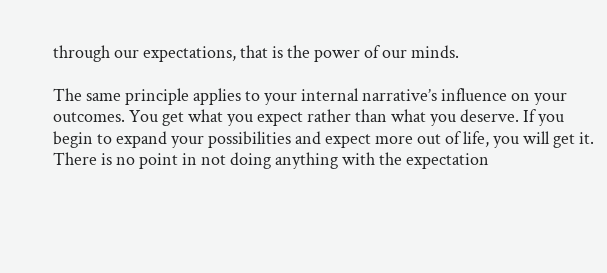through our expectations, that is the power of our minds.

The same principle applies to your internal narrative’s influence on your outcomes. You get what you expect rather than what you deserve. If you begin to expand your possibilities and expect more out of life, you will get it. There is no point in not doing anything with the expectation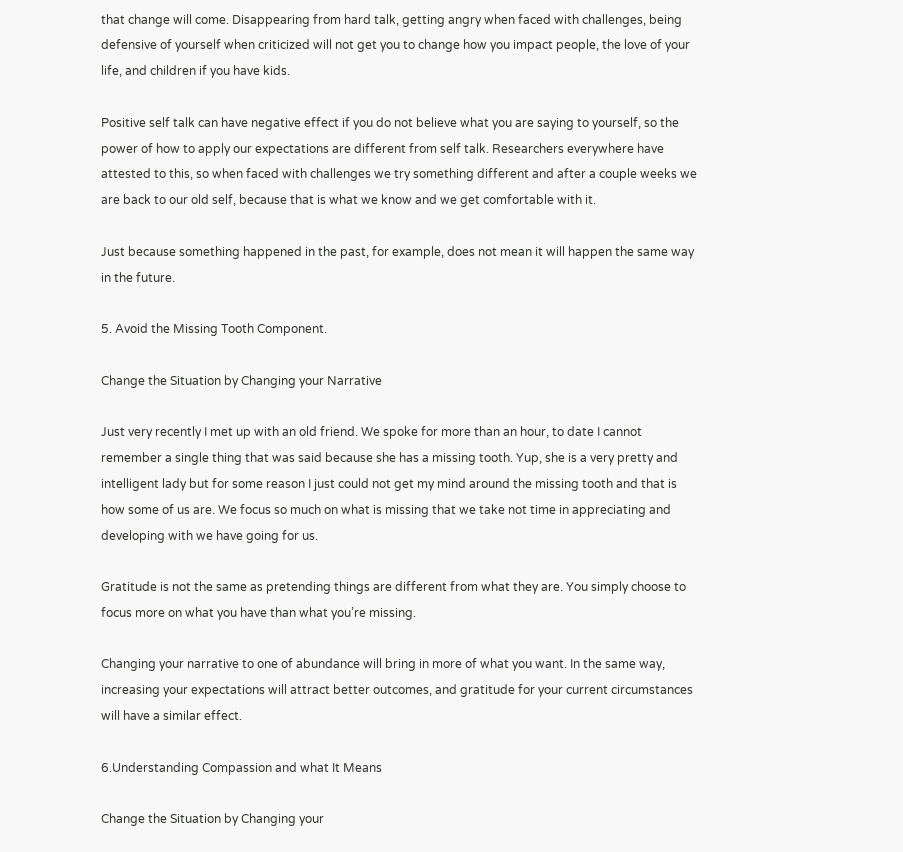that change will come. Disappearing from hard talk, getting angry when faced with challenges, being defensive of yourself when criticized will not get you to change how you impact people, the love of your life, and children if you have kids.

Positive self talk can have negative effect if you do not believe what you are saying to yourself, so the power of how to apply our expectations are different from self talk. Researchers everywhere have attested to this, so when faced with challenges we try something different and after a couple weeks we are back to our old self, because that is what we know and we get comfortable with it.

Just because something happened in the past, for example, does not mean it will happen the same way in the future.

5. Avoid the Missing Tooth Component.

Change the Situation by Changing your Narrative

Just very recently I met up with an old friend. We spoke for more than an hour, to date I cannot remember a single thing that was said because she has a missing tooth. Yup, she is a very pretty and intelligent lady but for some reason I just could not get my mind around the missing tooth and that is how some of us are. We focus so much on what is missing that we take not time in appreciating and developing with we have going for us.

Gratitude is not the same as pretending things are different from what they are. You simply choose to focus more on what you have than what you’re missing.

Changing your narrative to one of abundance will bring in more of what you want. In the same way, increasing your expectations will attract better outcomes, and gratitude for your current circumstances will have a similar effect.

6.Understanding Compassion and what It Means

Change the Situation by Changing your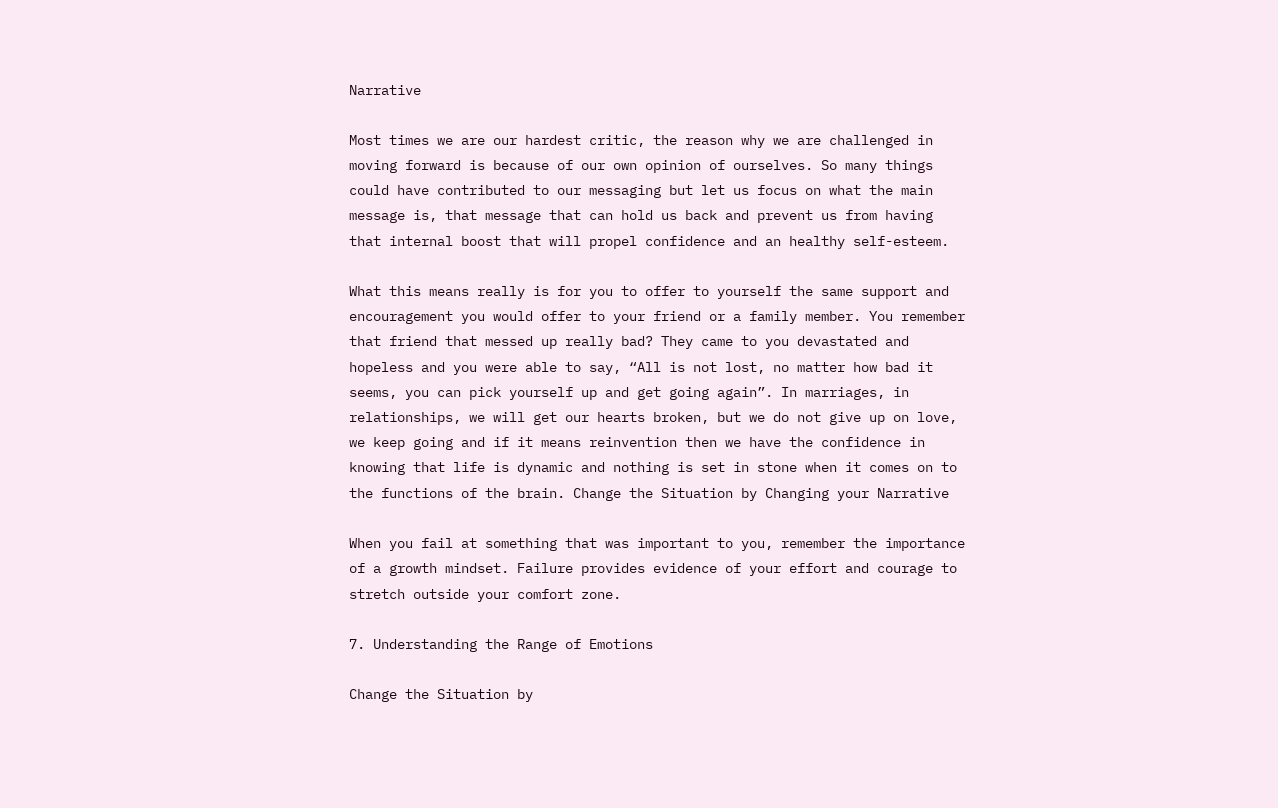Narrative

Most times we are our hardest critic, the reason why we are challenged in moving forward is because of our own opinion of ourselves. So many things could have contributed to our messaging but let us focus on what the main message is, that message that can hold us back and prevent us from having that internal boost that will propel confidence and an healthy self-esteem.

What this means really is for you to offer to yourself the same support and encouragement you would offer to your friend or a family member. You remember that friend that messed up really bad? They came to you devastated and hopeless and you were able to say, “All is not lost, no matter how bad it seems, you can pick yourself up and get going again”. In marriages, in relationships, we will get our hearts broken, but we do not give up on love, we keep going and if it means reinvention then we have the confidence in knowing that life is dynamic and nothing is set in stone when it comes on to the functions of the brain. Change the Situation by Changing your Narrative

When you fail at something that was important to you, remember the importance of a growth mindset. Failure provides evidence of your effort and courage to stretch outside your comfort zone.

7. Understanding the Range of Emotions

Change the Situation by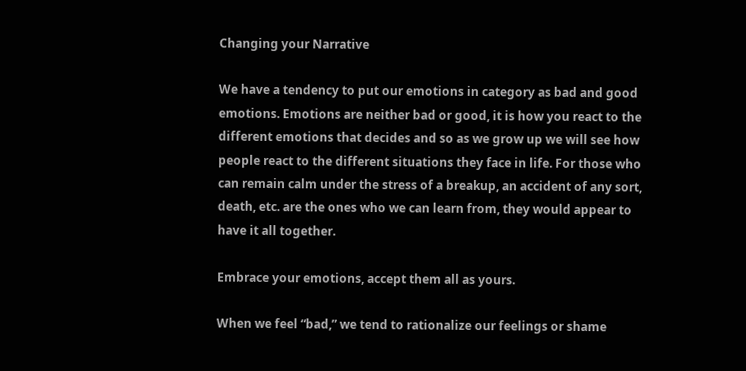Changing your Narrative

We have a tendency to put our emotions in category as bad and good emotions. Emotions are neither bad or good, it is how you react to the different emotions that decides and so as we grow up we will see how people react to the different situations they face in life. For those who can remain calm under the stress of a breakup, an accident of any sort, death, etc. are the ones who we can learn from, they would appear to have it all together.

Embrace your emotions, accept them all as yours.

When we feel “bad,” we tend to rationalize our feelings or shame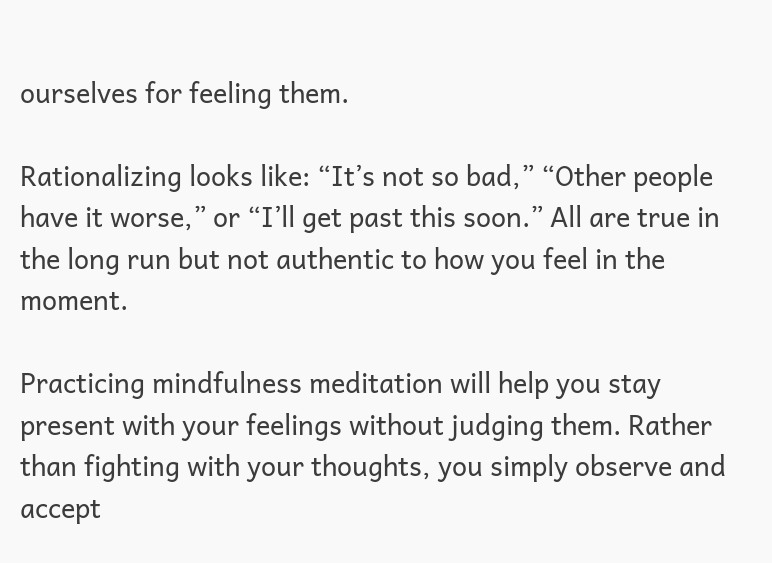ourselves for feeling them.

Rationalizing looks like: “It’s not so bad,” “Other people have it worse,” or “I’ll get past this soon.” All are true in the long run but not authentic to how you feel in the moment.

Practicing mindfulness meditation will help you stay present with your feelings without judging them. Rather than fighting with your thoughts, you simply observe and accept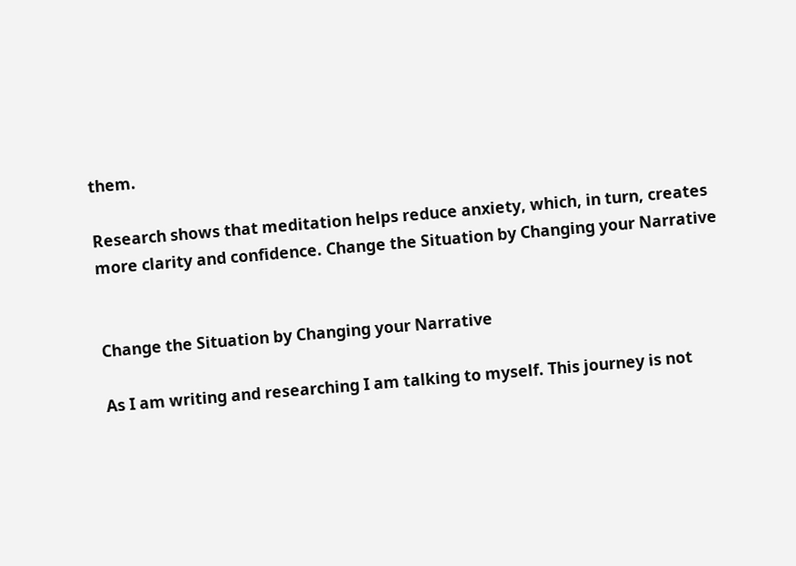them.

Research shows that meditation helps reduce anxiety, which, in turn, creates more clarity and confidence. Change the Situation by Changing your Narrative


Change the Situation by Changing your Narrative

As I am writing and researching I am talking to myself. This journey is not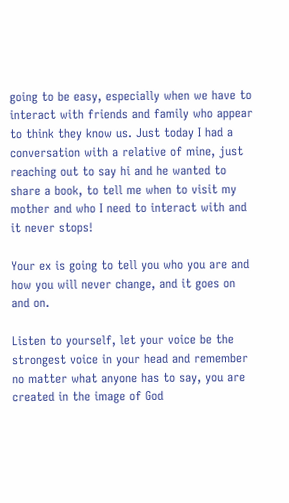going to be easy, especially when we have to interact with friends and family who appear to think they know us. Just today I had a conversation with a relative of mine, just reaching out to say hi and he wanted to share a book, to tell me when to visit my mother and who I need to interact with and it never stops!

Your ex is going to tell you who you are and how you will never change, and it goes on and on.

Listen to yourself, let your voice be the strongest voice in your head and remember no matter what anyone has to say, you are created in the image of God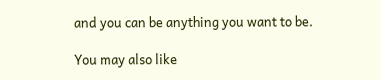and you can be anything you want to be.

You may also like